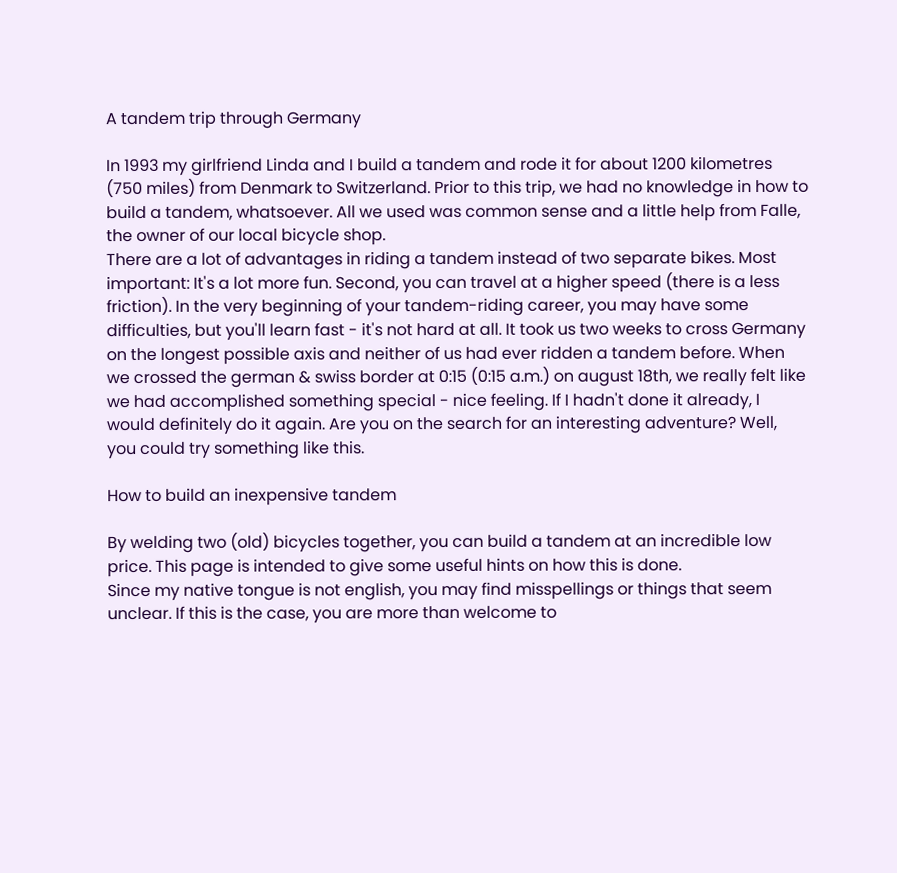A tandem trip through Germany

In 1993 my girlfriend Linda and I build a tandem and rode it for about 1200 kilometres (750 miles) from Denmark to Switzerland. Prior to this trip, we had no knowledge in how to build a tandem, whatsoever. All we used was common sense and a little help from Falle, the owner of our local bicycle shop.
There are a lot of advantages in riding a tandem instead of two separate bikes. Most important: It's a lot more fun. Second, you can travel at a higher speed (there is a less friction). In the very beginning of your tandem-riding career, you may have some difficulties, but you'll learn fast - it's not hard at all. It took us two weeks to cross Germany on the longest possible axis and neither of us had ever ridden a tandem before. When we crossed the german & swiss border at 0:15 (0:15 a.m.) on august 18th, we really felt like we had accomplished something special - nice feeling. If I hadn't done it already, I would definitely do it again. Are you on the search for an interesting adventure? Well, you could try something like this.

How to build an inexpensive tandem

By welding two (old) bicycles together, you can build a tandem at an incredible low price. This page is intended to give some useful hints on how this is done.
Since my native tongue is not english, you may find misspellings or things that seem unclear. If this is the case, you are more than welcome to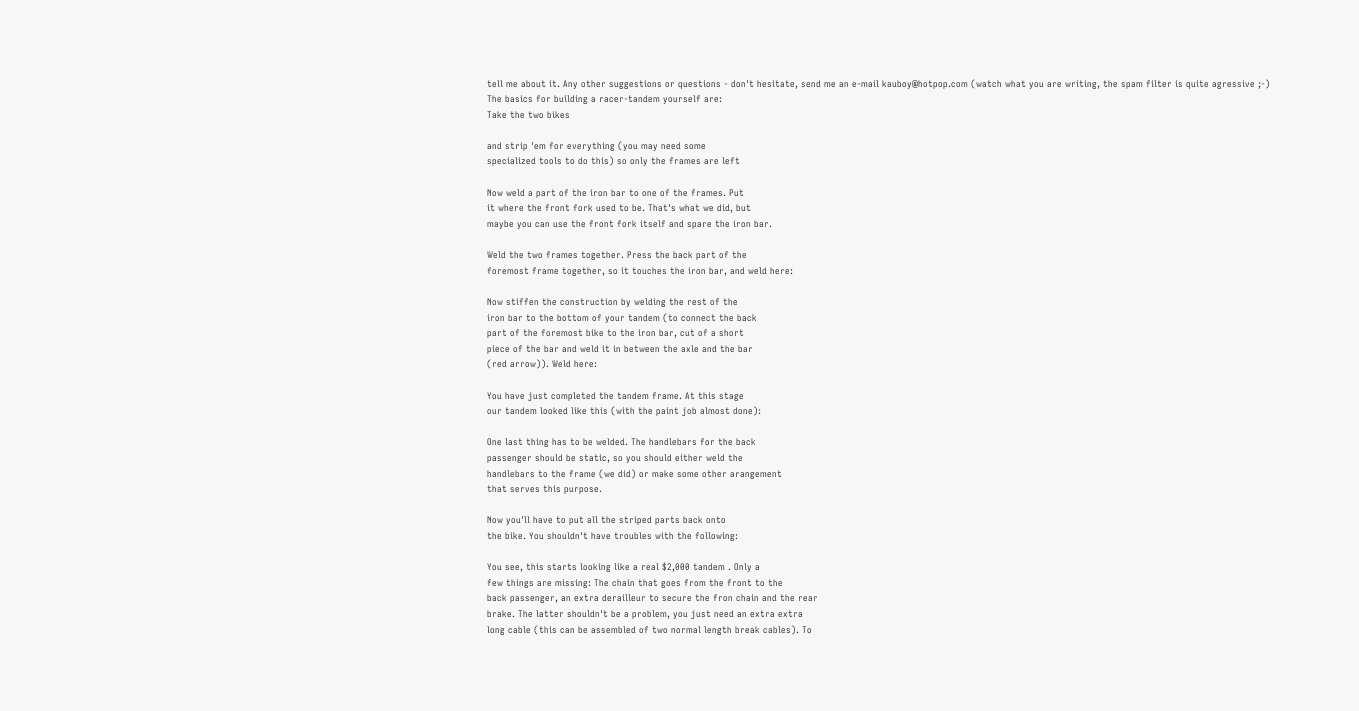tell me about it. Any other suggestions or questions - don't hesitate, send me an e-mail kauboy@hotpop.com (watch what you are writing, the spam filter is quite agressive ;-)
The basics for building a racer-tandem yourself are:
Take the two bikes

and strip 'em for everything (you may need some
specialized tools to do this) so only the frames are left

Now weld a part of the iron bar to one of the frames. Put
it where the front fork used to be. That's what we did, but
maybe you can use the front fork itself and spare the iron bar.

Weld the two frames together. Press the back part of the
foremost frame together, so it touches the iron bar, and weld here:

Now stiffen the construction by welding the rest of the
iron bar to the bottom of your tandem (to connect the back
part of the foremost bike to the iron bar, cut of a short
piece of the bar and weld it in between the axle and the bar
(red arrow)). Weld here:

You have just completed the tandem frame. At this stage
our tandem looked like this (with the paint job almost done):

One last thing has to be welded. The handlebars for the back
passenger should be static, so you should either weld the
handlebars to the frame (we did) or make some other arangement
that serves this purpose.

Now you'll have to put all the striped parts back onto
the bike. You shouldn't have troubles with the following:

You see, this starts looking like a real $2,000 tandem . Only a
few things are missing: The chain that goes from the front to the
back passenger, an extra derailleur to secure the fron chain and the rear
brake. The latter shouldn't be a problem, you just need an extra extra
long cable (this can be assembled of two normal length break cables). To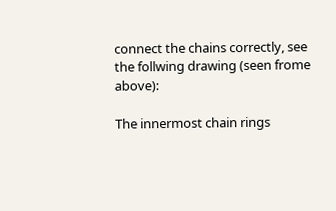connect the chains correctly, see the follwing drawing (seen frome above):

The innermost chain rings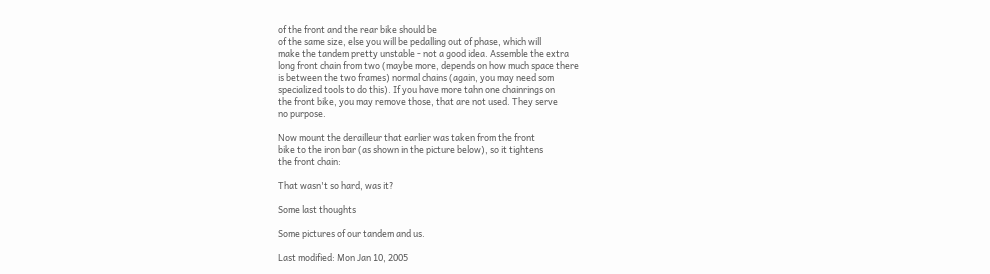of the front and the rear bike should be
of the same size, else you will be pedalling out of phase, which will
make the tandem pretty unstable - not a good idea. Assemble the extra
long front chain from two (maybe more, depends on how much space there
is between the two frames) normal chains (again, you may need som
specialized tools to do this). If you have more tahn one chainrings on
the front bike, you may remove those, that are not used. They serve
no purpose.

Now mount the derailleur that earlier was taken from the front
bike to the iron bar (as shown in the picture below), so it tightens
the front chain:

That wasn't so hard, was it?

Some last thoughts

Some pictures of our tandem and us.

Last modified: Mon Jan 10, 2005